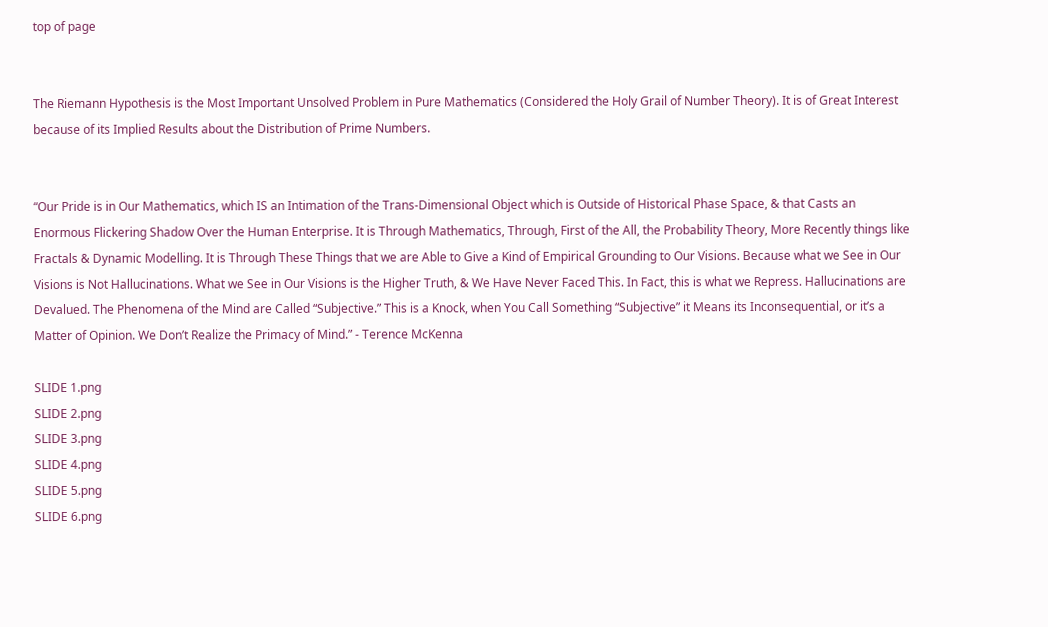top of page


The Riemann Hypothesis is the Most Important Unsolved Problem in Pure Mathematics (Considered the Holy Grail of Number Theory). It is of Great Interest because of its Implied Results about the Distribution of Prime Numbers.


“Our Pride is in Our Mathematics, which IS an Intimation of the Trans-Dimensional Object which is Outside of Historical Phase Space, & that Casts an Enormous Flickering Shadow Over the Human Enterprise. It is Through Mathematics, Through, First of the All, the Probability Theory, More Recently things like Fractals & Dynamic Modelling. It is Through These Things that we are Able to Give a Kind of Empirical Grounding to Our Visions. Because what we See in Our Visions is Not Hallucinations. What we See in Our Visions is the Higher Truth, & We Have Never Faced This. In Fact, this is what we Repress. Hallucinations are Devalued. The Phenomena of the Mind are Called “Subjective.” This is a Knock, when You Call Something “Subjective” it Means its Inconsequential, or it’s a Matter of Opinion. We Don’t Realize the Primacy of Mind.” - Terence McKenna

SLIDE 1.png
SLIDE 2.png
SLIDE 3.png
SLIDE 4.png
SLIDE 5.png
SLIDE 6.png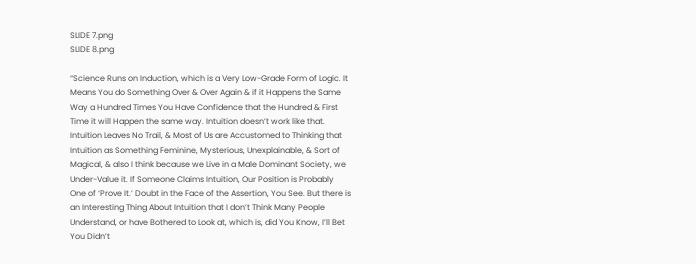SLIDE 7.png
SLIDE 8.png

“Science Runs on Induction, which is a Very Low-Grade Form of Logic. It Means You do Something Over & Over Again & if it Happens the Same Way a Hundred Times You Have Confidence that the Hundred & First Time it will Happen the same way. Intuition doesn’t work like that. Intuition Leaves No Trail, & Most of Us are Accustomed to Thinking that Intuition as Something Feminine, Mysterious, Unexplainable, & Sort of Magical, & also I think because we Live in a Male Dominant Society, we Under-Value it. If Someone Claims Intuition, Our Position is Probably One of ‘Prove It.’ Doubt in the Face of the Assertion, You See. But there is an Interesting Thing About Intuition that I don’t Think Many People Understand, or have Bothered to Look at, which is, did You Know, I’ll Bet You Didn’t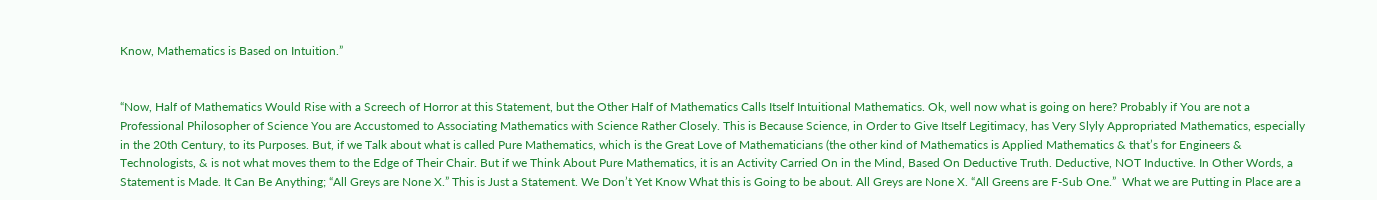Know, Mathematics is Based on Intuition.”


“Now, Half of Mathematics Would Rise with a Screech of Horror at this Statement, but the Other Half of Mathematics Calls Itself Intuitional Mathematics. Ok, well now what is going on here? Probably if You are not a Professional Philosopher of Science You are Accustomed to Associating Mathematics with Science Rather Closely. This is Because Science, in Order to Give Itself Legitimacy, has Very Slyly Appropriated Mathematics, especially in the 20th Century, to its Purposes. But, if we Talk about what is called Pure Mathematics, which is the Great Love of Mathematicians (the other kind of Mathematics is Applied Mathematics & that’s for Engineers & Technologists, & is not what moves them to the Edge of Their Chair. But if we Think About Pure Mathematics, it is an Activity Carried On in the Mind, Based On Deductive Truth. Deductive, NOT Inductive. In Other Words, a Statement is Made. It Can Be Anything; “All Greys are None X.” This is Just a Statement. We Don’t Yet Know What this is Going to be about. All Greys are None X. “All Greens are F-Sub One.”  What we are Putting in Place are a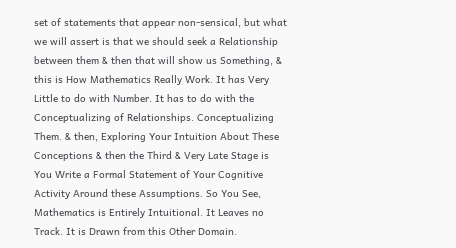set of statements that appear non-sensical, but what we will assert is that we should seek a Relationship between them & then that will show us Something, & this is How Mathematics Really Work. It has Very Little to do with Number. It has to do with the Conceptualizing of Relationships. Conceptualizing Them. & then, Exploring Your Intuition About These Conceptions & then the Third & Very Late Stage is You Write a Formal Statement of Your Cognitive Activity Around these Assumptions. So You See, Mathematics is Entirely Intuitional. It Leaves no Track. It is Drawn from this Other Domain.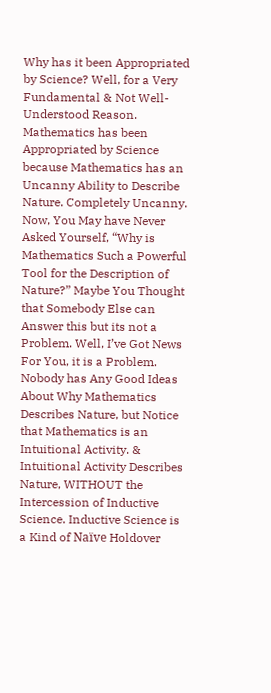Why has it been Appropriated by Science? Well, for a Very Fundamental & Not Well-Understood Reason. Mathematics has been Appropriated by Science because Mathematics has an Uncanny Ability to Describe Nature. Completely Uncanny. Now, You May have Never Asked Yourself, “Why is Mathematics Such a Powerful Tool for the Description of Nature?” Maybe You Thought that Somebody Else can Answer this but its not a Problem. Well, I’ve Got News For You, it is a Problem. Nobody has Any Good Ideas About Why Mathematics Describes Nature, but Notice that Mathematics is an Intuitional Activity. & Intuitional Activity Describes Nature, WITHOUT the Intercession of Inductive Science. Inductive Science is a Kind of Naïve Holdover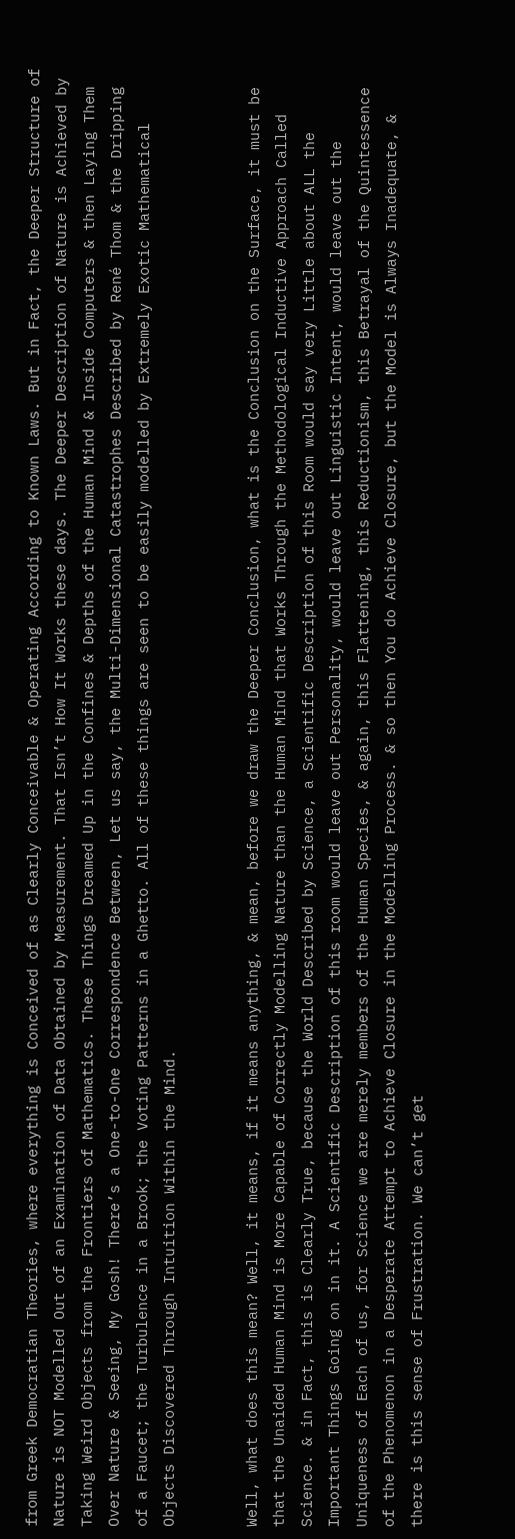from Greek Democratian Theories, where everything is Conceived of as Clearly Conceivable & Operating According to Known Laws. But in Fact, the Deeper Structure of Nature is NOT Modelled Out of an Examination of Data Obtained by Measurement. That Isn’t How It Works these days. The Deeper Description of Nature is Achieved by Taking Weird Objects from the Frontiers of Mathematics. These Things Dreamed Up in the Confines & Depths of the Human Mind & Inside Computers & then Laying Them Over Nature & Seeing, My Gosh! There’s a One-to-One Correspondence Between, Let us say, the Multi-Dimensional Catastrophes Described by René Thom & the Dripping of a Faucet; the Turbulence in a Brook; the Voting Patterns in a Ghetto. All of these things are seen to be easily modelled by Extremely Exotic Mathematical Objects Discovered Through Intuition Within the Mind.


Well, what does this mean? Well, it means, if it means anything, & mean, before we draw the Deeper Conclusion, what is the Conclusion on the Surface, it must be that the Unaided Human Mind is More Capable of Correctly Modelling Nature than the Human Mind that Works Through the Methodological Inductive Approach Called Science. & in Fact, this is Clearly True, because the World Described by Science, a Scientific Description of this Room would say very Little about ALL the Important Things Going on in it. A Scientific Description of this room would leave out Personality, would leave out Linguistic Intent, would leave out the Uniqueness of Each of us, for Science we are merely members of the Human Species, & again, this Flattening, this Reductionism, this Betrayal of the Quintessence of the Phenomenon in a Desperate Attempt to Achieve Closure in the Modelling Process. & so then You do Achieve Closure, but the Model is Always Inadequate, & there is this sense of Frustration. We can’t get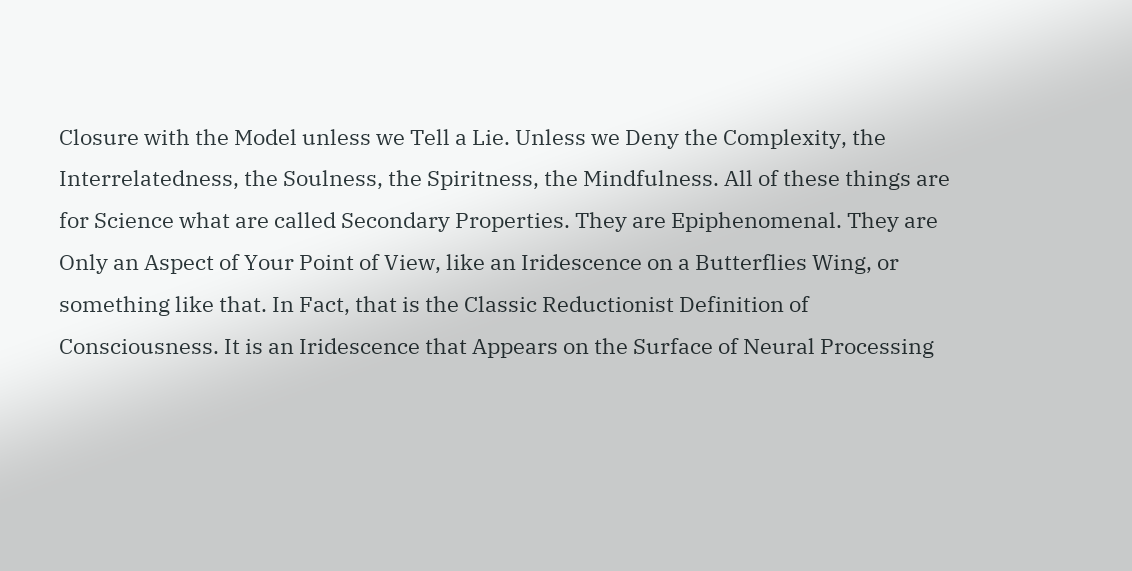Closure with the Model unless we Tell a Lie. Unless we Deny the Complexity, the Interrelatedness, the Soulness, the Spiritness, the Mindfulness. All of these things are for Science what are called Secondary Properties. They are Epiphenomenal. They are Only an Aspect of Your Point of View, like an Iridescence on a Butterflies Wing, or something like that. In Fact, that is the Classic Reductionist Definition of Consciousness. It is an Iridescence that Appears on the Surface of Neural Processing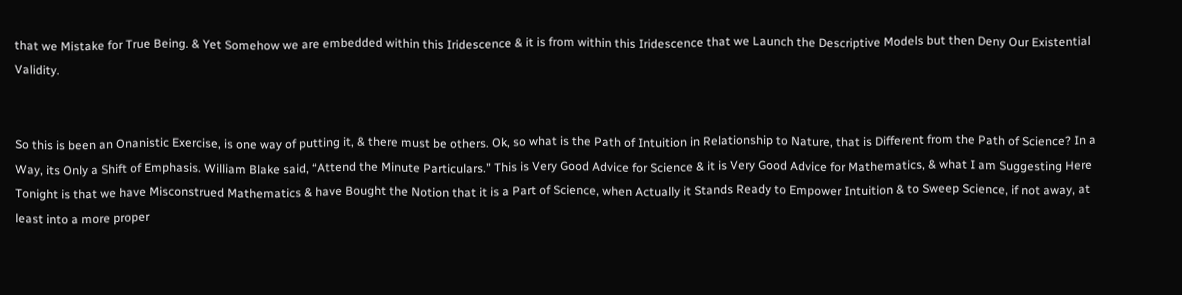that we Mistake for True Being. & Yet Somehow we are embedded within this Iridescence & it is from within this Iridescence that we Launch the Descriptive Models but then Deny Our Existential Validity.


So this is been an Onanistic Exercise, is one way of putting it, & there must be others. Ok, so what is the Path of Intuition in Relationship to Nature, that is Different from the Path of Science? In a Way, its Only a Shift of Emphasis. William Blake said, “Attend the Minute Particulars.” This is Very Good Advice for Science & it is Very Good Advice for Mathematics, & what I am Suggesting Here Tonight is that we have Misconstrued Mathematics & have Bought the Notion that it is a Part of Science, when Actually it Stands Ready to Empower Intuition & to Sweep Science, if not away, at least into a more proper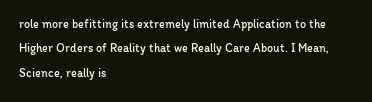role more befitting its extremely limited Application to the Higher Orders of Reality that we Really Care About. I Mean, Science, really is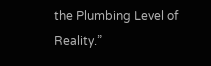the Plumbing Level of Reality.”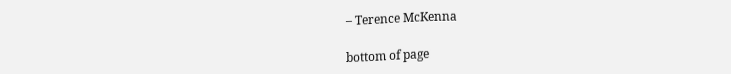– Terence McKenna

bottom of page